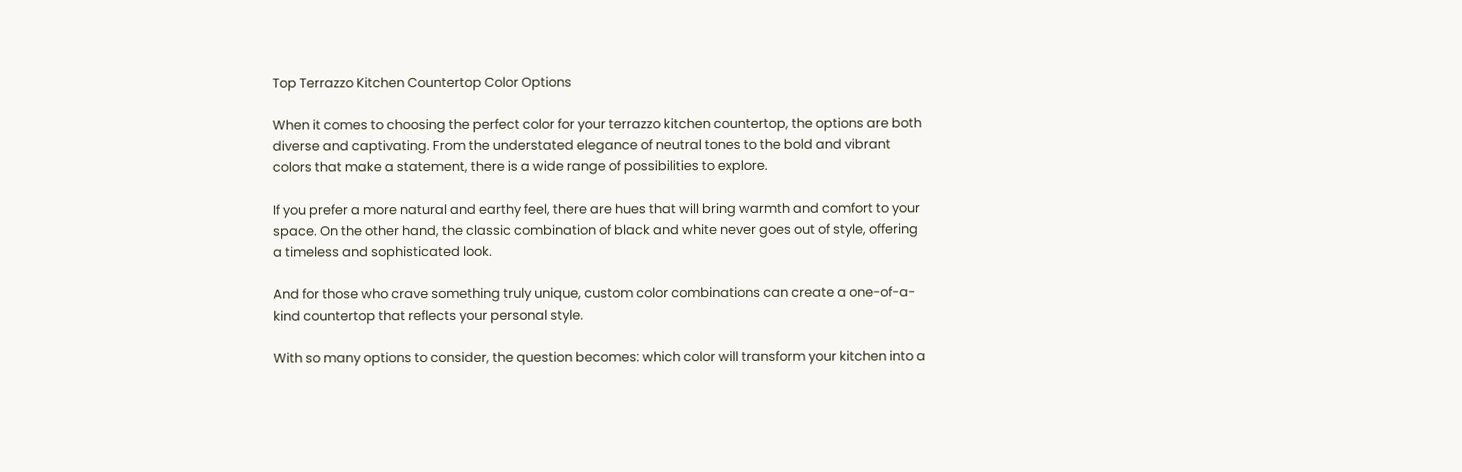Top Terrazzo Kitchen Countertop Color Options

When it comes to choosing the perfect color for your terrazzo kitchen countertop, the options are both diverse and captivating. From the understated elegance of neutral tones to the bold and vibrant colors that make a statement, there is a wide range of possibilities to explore.

If you prefer a more natural and earthy feel, there are hues that will bring warmth and comfort to your space. On the other hand, the classic combination of black and white never goes out of style, offering a timeless and sophisticated look.

And for those who crave something truly unique, custom color combinations can create a one-of-a-kind countertop that reflects your personal style.

With so many options to consider, the question becomes: which color will transform your kitchen into a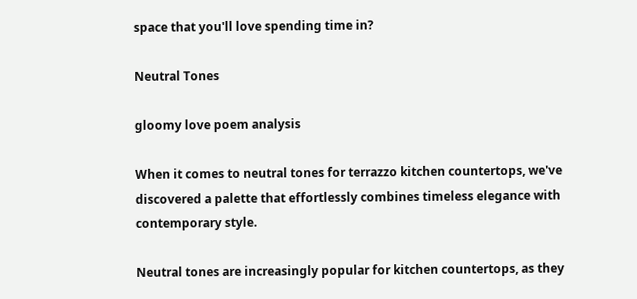space that you'll love spending time in?

Neutral Tones

gloomy love poem analysis

When it comes to neutral tones for terrazzo kitchen countertops, we've discovered a palette that effortlessly combines timeless elegance with contemporary style.

Neutral tones are increasingly popular for kitchen countertops, as they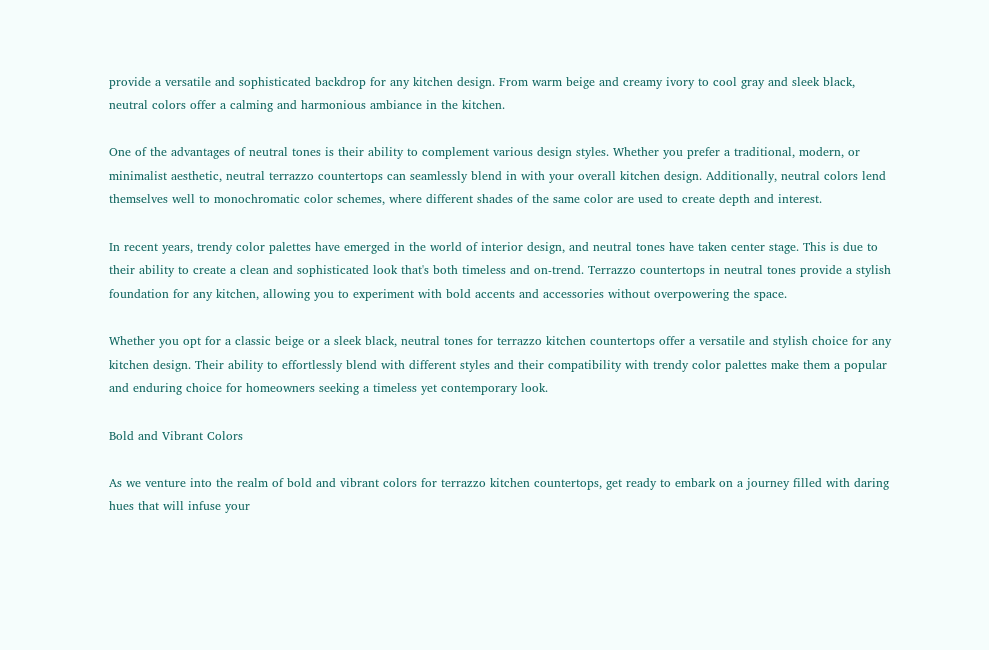provide a versatile and sophisticated backdrop for any kitchen design. From warm beige and creamy ivory to cool gray and sleek black, neutral colors offer a calming and harmonious ambiance in the kitchen.

One of the advantages of neutral tones is their ability to complement various design styles. Whether you prefer a traditional, modern, or minimalist aesthetic, neutral terrazzo countertops can seamlessly blend in with your overall kitchen design. Additionally, neutral colors lend themselves well to monochromatic color schemes, where different shades of the same color are used to create depth and interest.

In recent years, trendy color palettes have emerged in the world of interior design, and neutral tones have taken center stage. This is due to their ability to create a clean and sophisticated look that's both timeless and on-trend. Terrazzo countertops in neutral tones provide a stylish foundation for any kitchen, allowing you to experiment with bold accents and accessories without overpowering the space.

Whether you opt for a classic beige or a sleek black, neutral tones for terrazzo kitchen countertops offer a versatile and stylish choice for any kitchen design. Their ability to effortlessly blend with different styles and their compatibility with trendy color palettes make them a popular and enduring choice for homeowners seeking a timeless yet contemporary look.

Bold and Vibrant Colors

As we venture into the realm of bold and vibrant colors for terrazzo kitchen countertops, get ready to embark on a journey filled with daring hues that will infuse your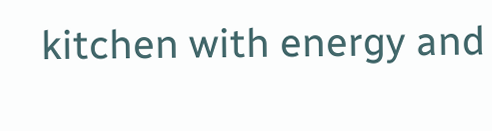kitchen with energy and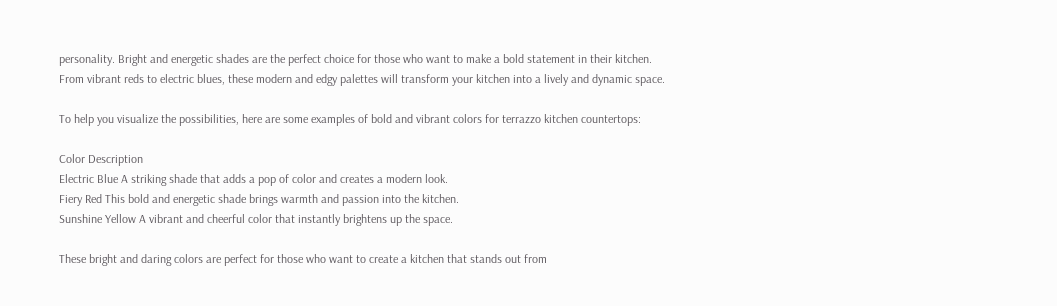personality. Bright and energetic shades are the perfect choice for those who want to make a bold statement in their kitchen. From vibrant reds to electric blues, these modern and edgy palettes will transform your kitchen into a lively and dynamic space.

To help you visualize the possibilities, here are some examples of bold and vibrant colors for terrazzo kitchen countertops:

Color Description
Electric Blue A striking shade that adds a pop of color and creates a modern look.
Fiery Red This bold and energetic shade brings warmth and passion into the kitchen.
Sunshine Yellow A vibrant and cheerful color that instantly brightens up the space.

These bright and daring colors are perfect for those who want to create a kitchen that stands out from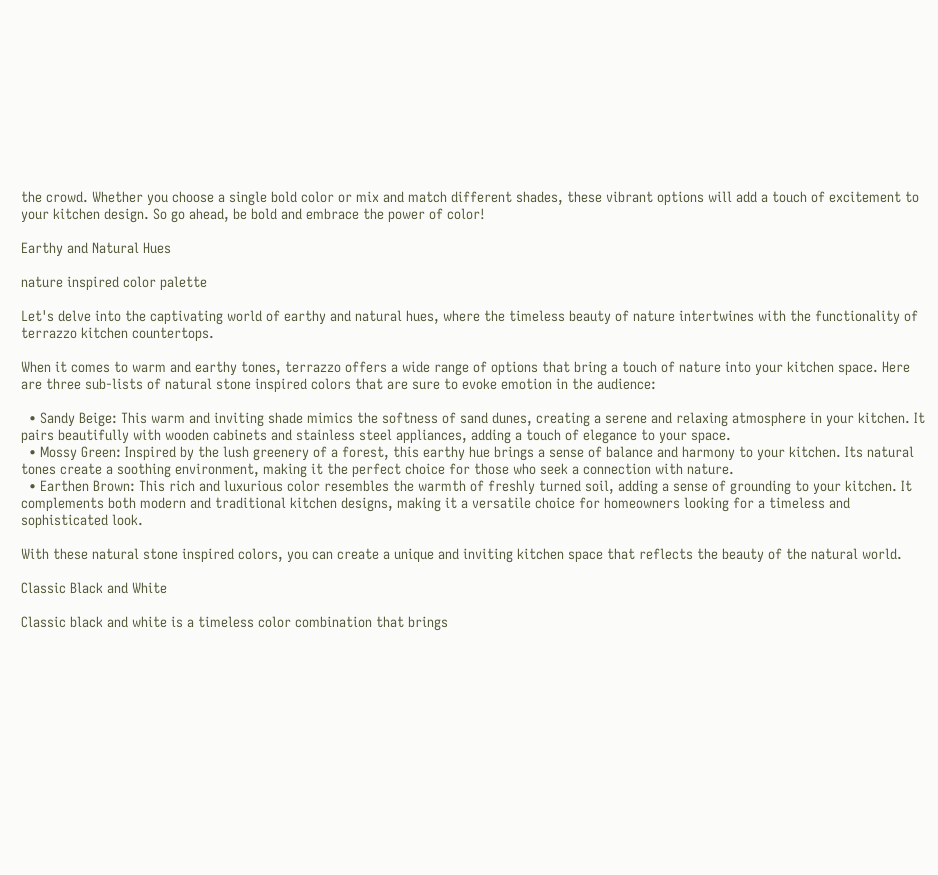the crowd. Whether you choose a single bold color or mix and match different shades, these vibrant options will add a touch of excitement to your kitchen design. So go ahead, be bold and embrace the power of color!

Earthy and Natural Hues

nature inspired color palette

Let's delve into the captivating world of earthy and natural hues, where the timeless beauty of nature intertwines with the functionality of terrazzo kitchen countertops.

When it comes to warm and earthy tones, terrazzo offers a wide range of options that bring a touch of nature into your kitchen space. Here are three sub-lists of natural stone inspired colors that are sure to evoke emotion in the audience:

  • Sandy Beige: This warm and inviting shade mimics the softness of sand dunes, creating a serene and relaxing atmosphere in your kitchen. It pairs beautifully with wooden cabinets and stainless steel appliances, adding a touch of elegance to your space.
  • Mossy Green: Inspired by the lush greenery of a forest, this earthy hue brings a sense of balance and harmony to your kitchen. Its natural tones create a soothing environment, making it the perfect choice for those who seek a connection with nature.
  • Earthen Brown: This rich and luxurious color resembles the warmth of freshly turned soil, adding a sense of grounding to your kitchen. It complements both modern and traditional kitchen designs, making it a versatile choice for homeowners looking for a timeless and sophisticated look.

With these natural stone inspired colors, you can create a unique and inviting kitchen space that reflects the beauty of the natural world.

Classic Black and White

Classic black and white is a timeless color combination that brings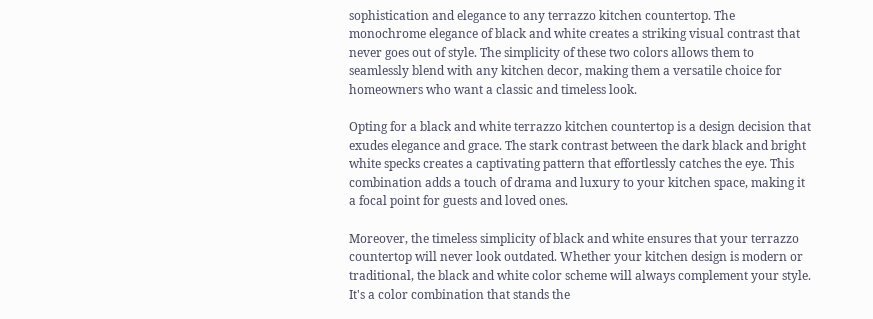sophistication and elegance to any terrazzo kitchen countertop. The monochrome elegance of black and white creates a striking visual contrast that never goes out of style. The simplicity of these two colors allows them to seamlessly blend with any kitchen decor, making them a versatile choice for homeowners who want a classic and timeless look.

Opting for a black and white terrazzo kitchen countertop is a design decision that exudes elegance and grace. The stark contrast between the dark black and bright white specks creates a captivating pattern that effortlessly catches the eye. This combination adds a touch of drama and luxury to your kitchen space, making it a focal point for guests and loved ones.

Moreover, the timeless simplicity of black and white ensures that your terrazzo countertop will never look outdated. Whether your kitchen design is modern or traditional, the black and white color scheme will always complement your style. It's a color combination that stands the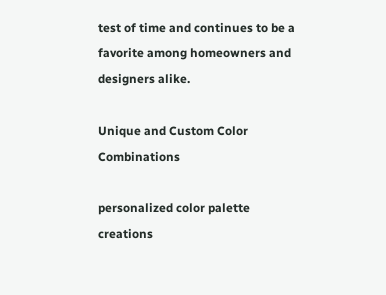test of time and continues to be a favorite among homeowners and designers alike.

Unique and Custom Color Combinations

personalized color palette creations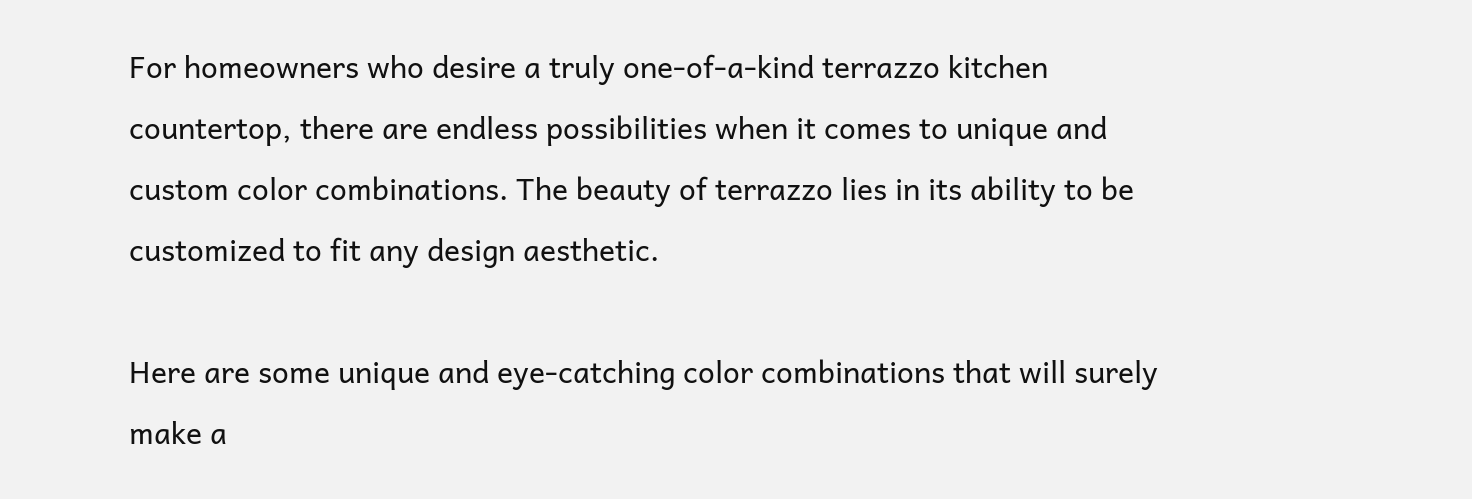For homeowners who desire a truly one-of-a-kind terrazzo kitchen countertop, there are endless possibilities when it comes to unique and custom color combinations. The beauty of terrazzo lies in its ability to be customized to fit any design aesthetic.

Here are some unique and eye-catching color combinations that will surely make a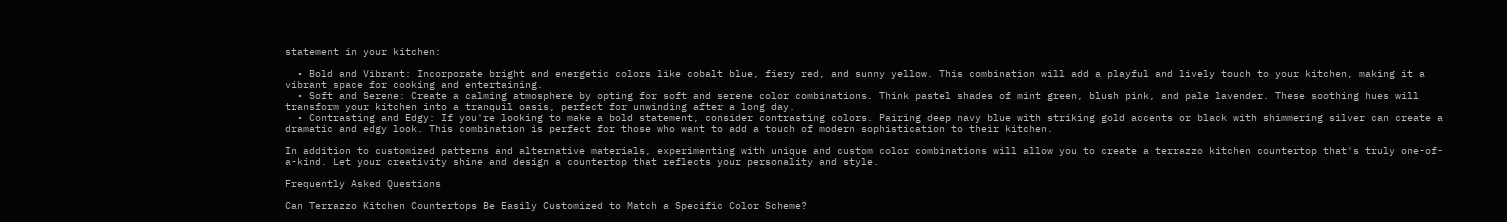statement in your kitchen:

  • Bold and Vibrant: Incorporate bright and energetic colors like cobalt blue, fiery red, and sunny yellow. This combination will add a playful and lively touch to your kitchen, making it a vibrant space for cooking and entertaining.
  • Soft and Serene: Create a calming atmosphere by opting for soft and serene color combinations. Think pastel shades of mint green, blush pink, and pale lavender. These soothing hues will transform your kitchen into a tranquil oasis, perfect for unwinding after a long day.
  • Contrasting and Edgy: If you're looking to make a bold statement, consider contrasting colors. Pairing deep navy blue with striking gold accents or black with shimmering silver can create a dramatic and edgy look. This combination is perfect for those who want to add a touch of modern sophistication to their kitchen.

In addition to customized patterns and alternative materials, experimenting with unique and custom color combinations will allow you to create a terrazzo kitchen countertop that's truly one-of-a-kind. Let your creativity shine and design a countertop that reflects your personality and style.

Frequently Asked Questions

Can Terrazzo Kitchen Countertops Be Easily Customized to Match a Specific Color Scheme?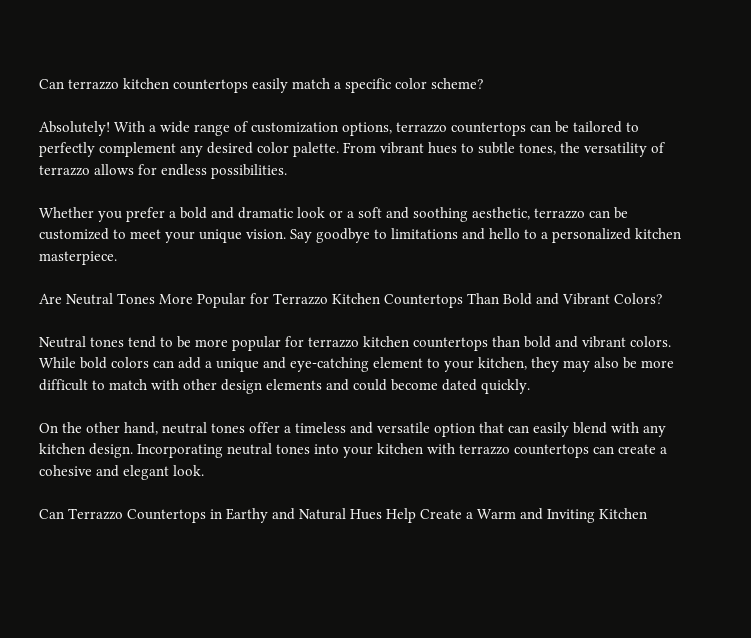Can terrazzo kitchen countertops easily match a specific color scheme?

Absolutely! With a wide range of customization options, terrazzo countertops can be tailored to perfectly complement any desired color palette. From vibrant hues to subtle tones, the versatility of terrazzo allows for endless possibilities.

Whether you prefer a bold and dramatic look or a soft and soothing aesthetic, terrazzo can be customized to meet your unique vision. Say goodbye to limitations and hello to a personalized kitchen masterpiece.

Are Neutral Tones More Popular for Terrazzo Kitchen Countertops Than Bold and Vibrant Colors?

Neutral tones tend to be more popular for terrazzo kitchen countertops than bold and vibrant colors. While bold colors can add a unique and eye-catching element to your kitchen, they may also be more difficult to match with other design elements and could become dated quickly.

On the other hand, neutral tones offer a timeless and versatile option that can easily blend with any kitchen design. Incorporating neutral tones into your kitchen with terrazzo countertops can create a cohesive and elegant look.

Can Terrazzo Countertops in Earthy and Natural Hues Help Create a Warm and Inviting Kitchen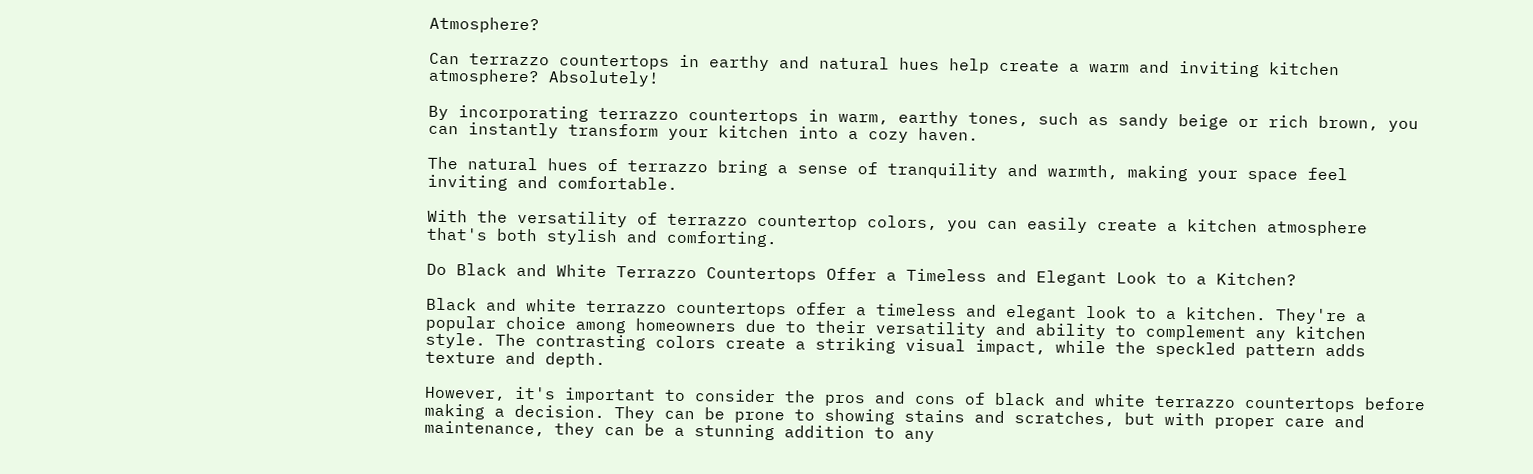Atmosphere?

Can terrazzo countertops in earthy and natural hues help create a warm and inviting kitchen atmosphere? Absolutely!

By incorporating terrazzo countertops in warm, earthy tones, such as sandy beige or rich brown, you can instantly transform your kitchen into a cozy haven.

The natural hues of terrazzo bring a sense of tranquility and warmth, making your space feel inviting and comfortable.

With the versatility of terrazzo countertop colors, you can easily create a kitchen atmosphere that's both stylish and comforting.

Do Black and White Terrazzo Countertops Offer a Timeless and Elegant Look to a Kitchen?

Black and white terrazzo countertops offer a timeless and elegant look to a kitchen. They're a popular choice among homeowners due to their versatility and ability to complement any kitchen style. The contrasting colors create a striking visual impact, while the speckled pattern adds texture and depth.

However, it's important to consider the pros and cons of black and white terrazzo countertops before making a decision. They can be prone to showing stains and scratches, but with proper care and maintenance, they can be a stunning addition to any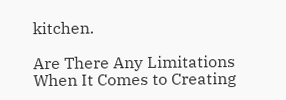kitchen.

Are There Any Limitations When It Comes to Creating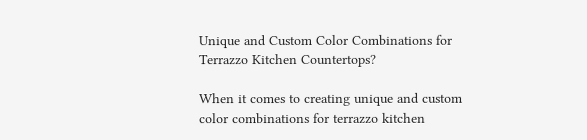Unique and Custom Color Combinations for Terrazzo Kitchen Countertops?

When it comes to creating unique and custom color combinations for terrazzo kitchen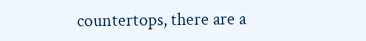countertops, there are a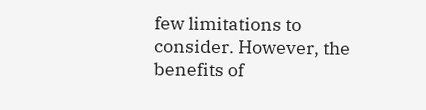few limitations to consider. However, the benefits of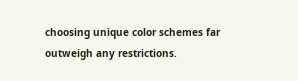choosing unique color schemes far outweigh any restrictions.